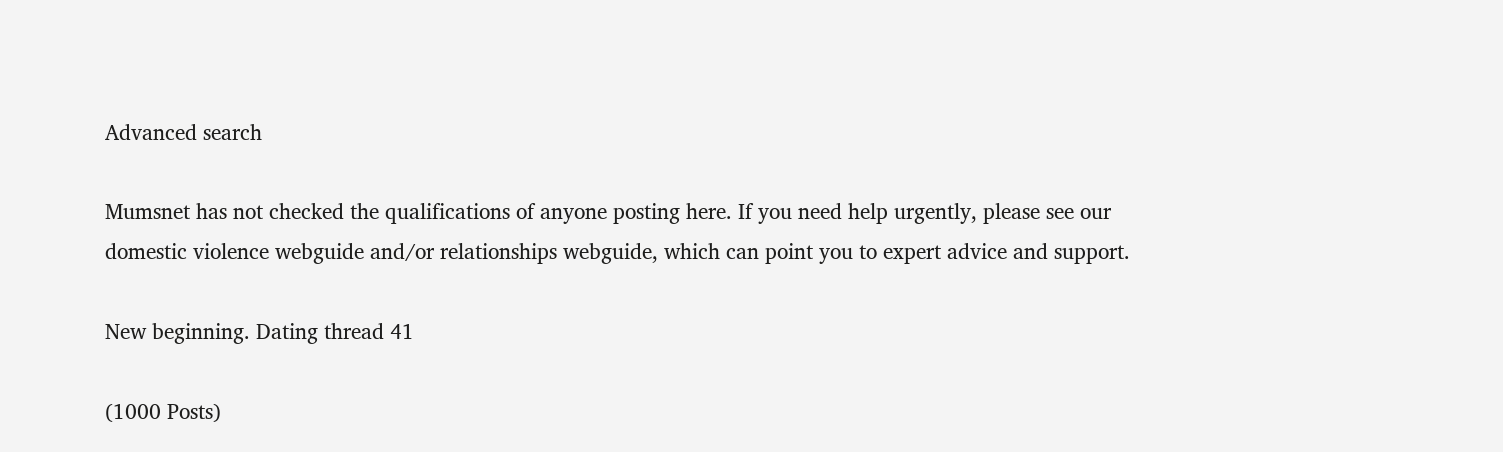Advanced search

Mumsnet has not checked the qualifications of anyone posting here. If you need help urgently, please see our domestic violence webguide and/or relationships webguide, which can point you to expert advice and support.

New beginning. Dating thread 41

(1000 Posts)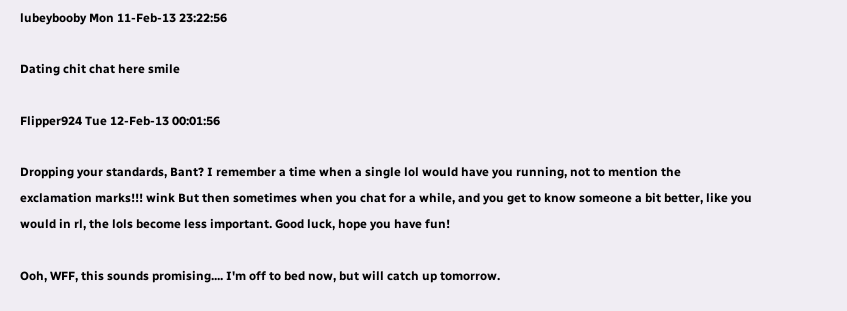lubeybooby Mon 11-Feb-13 23:22:56

Dating chit chat here smile

Flipper924 Tue 12-Feb-13 00:01:56

Dropping your standards, Bant? I remember a time when a single lol would have you running, not to mention the exclamation marks!!! wink But then sometimes when you chat for a while, and you get to know someone a bit better, like you would in rl, the lols become less important. Good luck, hope you have fun!

Ooh, WFF, this sounds promising.... I'm off to bed now, but will catch up tomorrow.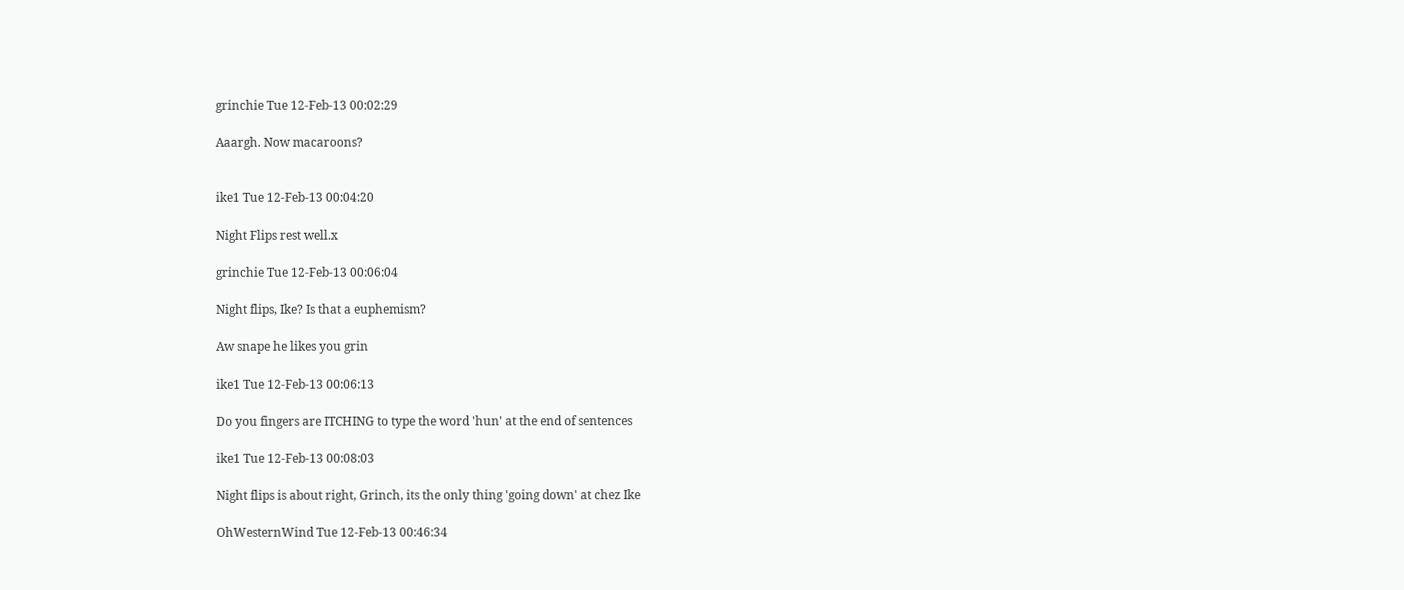grinchie Tue 12-Feb-13 00:02:29

Aaargh. Now macaroons?


ike1 Tue 12-Feb-13 00:04:20

Night Flips rest well.x

grinchie Tue 12-Feb-13 00:06:04

Night flips, Ike? Is that a euphemism?

Aw snape he likes you grin

ike1 Tue 12-Feb-13 00:06:13

Do you fingers are ITCHING to type the word 'hun' at the end of sentences

ike1 Tue 12-Feb-13 00:08:03

Night flips is about right, Grinch, its the only thing 'going down' at chez Ike

OhWesternWind Tue 12-Feb-13 00:46:34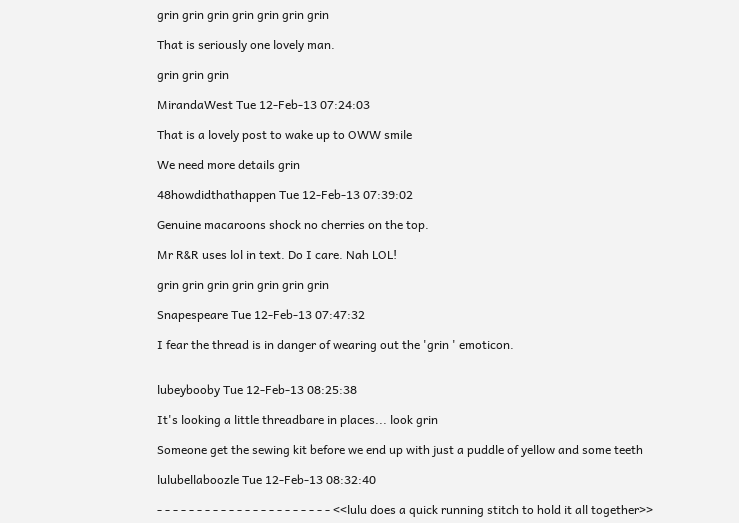grin grin grin grin grin grin grin

That is seriously one lovely man.

grin grin grin

MirandaWest Tue 12-Feb-13 07:24:03

That is a lovely post to wake up to OWW smile

We need more details grin

48howdidthathappen Tue 12-Feb-13 07:39:02

Genuine macaroons shock no cherries on the top.

Mr R&R uses lol in text. Do I care. Nah LOL!

grin grin grin grin grin grin grin

Snapespeare Tue 12-Feb-13 07:47:32

I fear the thread is in danger of wearing out the 'grin ' emoticon.


lubeybooby Tue 12-Feb-13 08:25:38

It's looking a little threadbare in places... look grin

Someone get the sewing kit before we end up with just a puddle of yellow and some teeth

lulubellaboozle Tue 12-Feb-13 08:32:40

- - - - - - - - - - - - - - - - - - - - - - <<lulu does a quick running stitch to hold it all together>>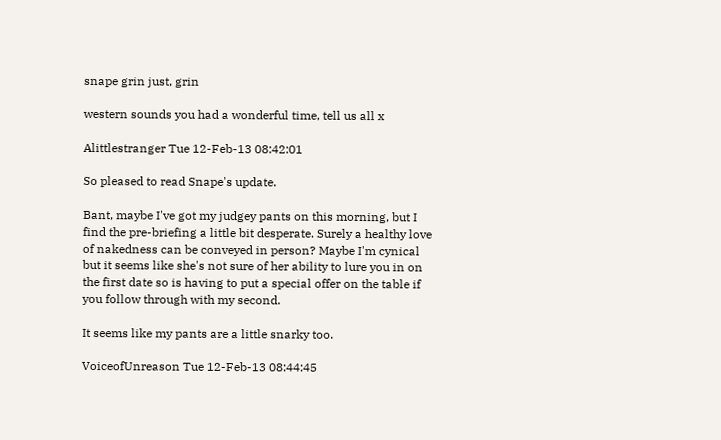snape grin just, grin

western sounds you had a wonderful time, tell us all x

Alittlestranger Tue 12-Feb-13 08:42:01

So pleased to read Snape's update.

Bant, maybe I've got my judgey pants on this morning, but I find the pre-briefing a little bit desperate. Surely a healthy love of nakedness can be conveyed in person? Maybe I'm cynical but it seems like she's not sure of her ability to lure you in on the first date so is having to put a special offer on the table if you follow through with my second.

It seems like my pants are a little snarky too.

VoiceofUnreason Tue 12-Feb-13 08:44:45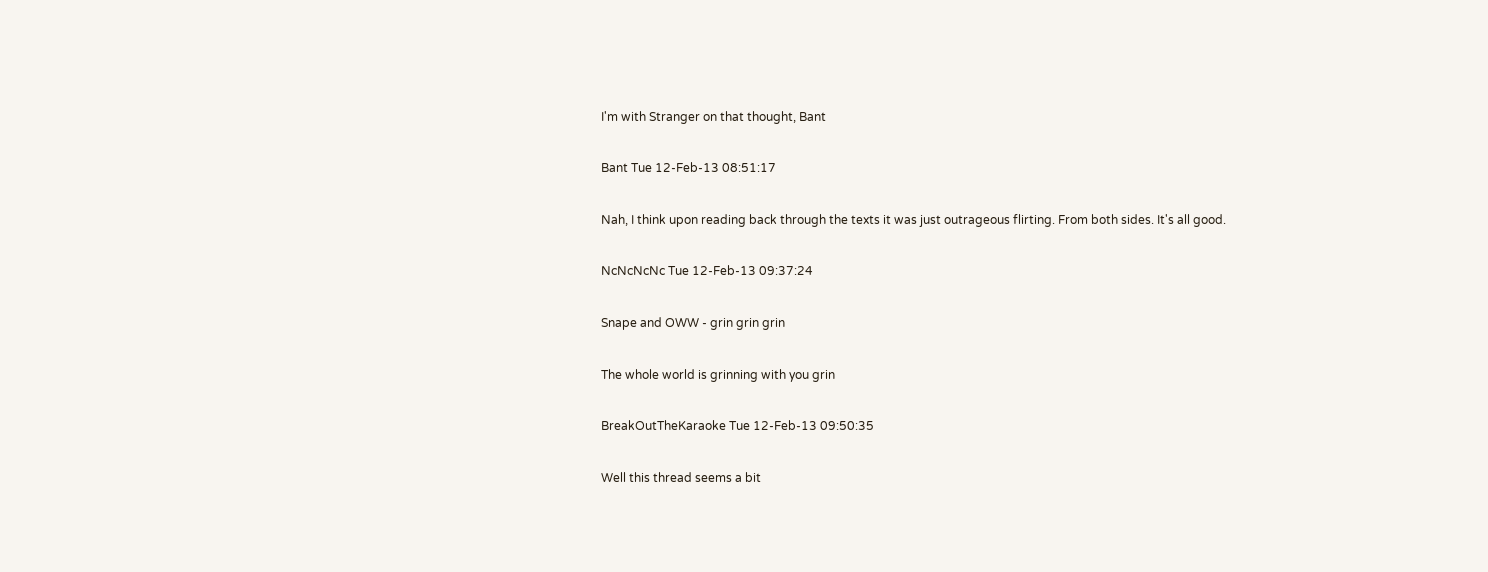I'm with Stranger on that thought, Bant

Bant Tue 12-Feb-13 08:51:17

Nah, I think upon reading back through the texts it was just outrageous flirting. From both sides. It's all good.

NcNcNcNc Tue 12-Feb-13 09:37:24

Snape and OWW - grin grin grin

The whole world is grinning with you grin

BreakOutTheKaraoke Tue 12-Feb-13 09:50:35

Well this thread seems a bit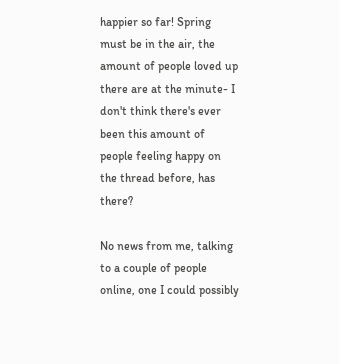happier so far! Spring must be in the air, the amount of people loved up there are at the minute- I don't think there's ever been this amount of people feeling happy on the thread before, has there?

No news from me, talking to a couple of people online, one I could possibly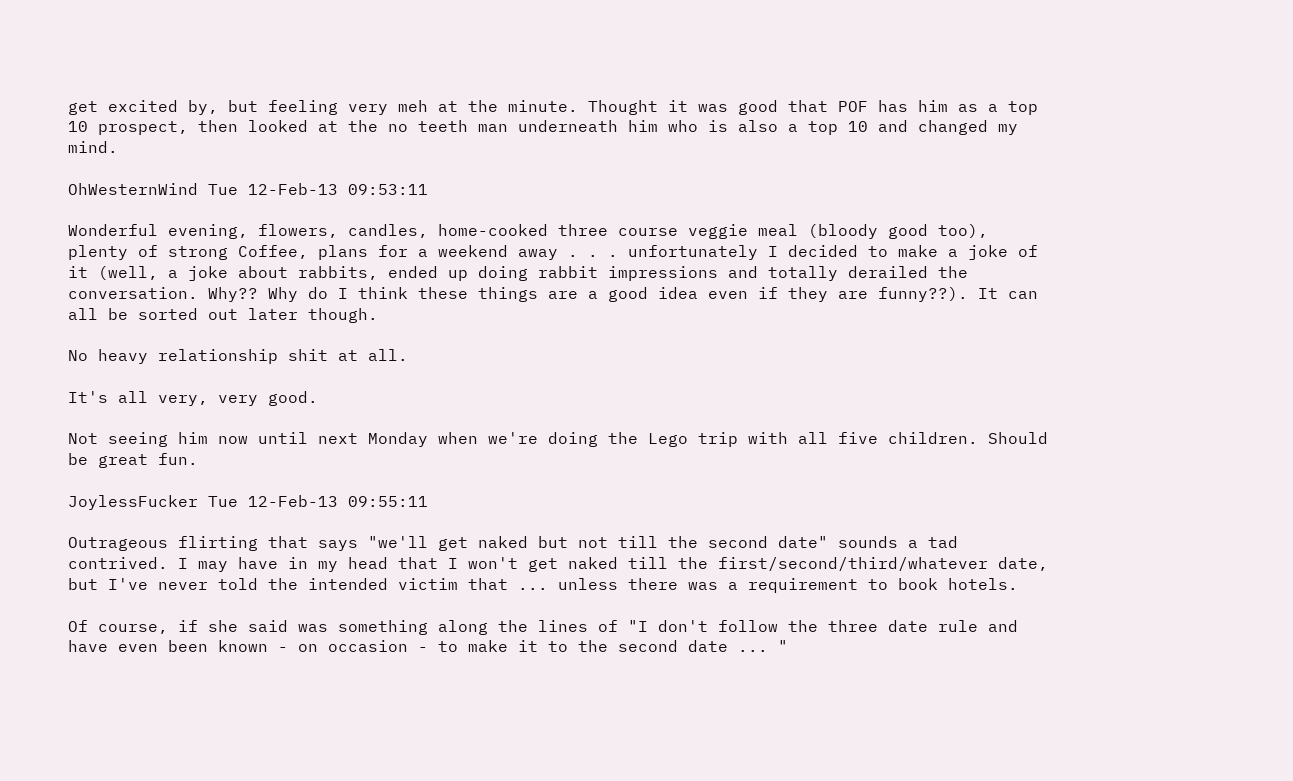get excited by, but feeling very meh at the minute. Thought it was good that POF has him as a top 10 prospect, then looked at the no teeth man underneath him who is also a top 10 and changed my mind.

OhWesternWind Tue 12-Feb-13 09:53:11

Wonderful evening, flowers, candles, home-cooked three course veggie meal (bloody good too), plenty of strong Coffee, plans for a weekend away . . . unfortunately I decided to make a joke of it (well, a joke about rabbits, ended up doing rabbit impressions and totally derailed the conversation. Why?? Why do I think these things are a good idea even if they are funny??). It can all be sorted out later though.

No heavy relationship shit at all.

It's all very, very good.

Not seeing him now until next Monday when we're doing the Lego trip with all five children. Should be great fun.

JoylessFucker Tue 12-Feb-13 09:55:11

Outrageous flirting that says "we'll get naked but not till the second date" sounds a tad contrived. I may have in my head that I won't get naked till the first/second/third/whatever date, but I've never told the intended victim that ... unless there was a requirement to book hotels.

Of course, if she said was something along the lines of "I don't follow the three date rule and have even been known - on occasion - to make it to the second date ... "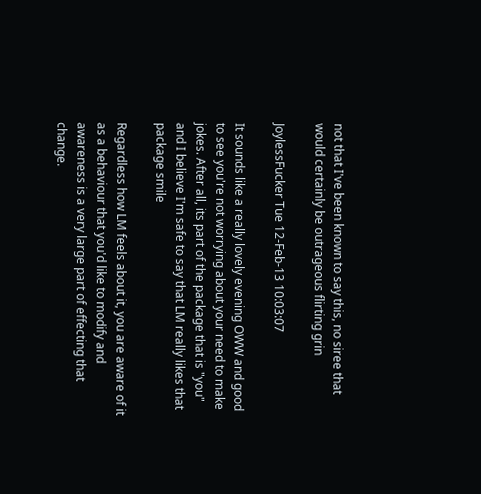not that I've been known to say this, no siree that would certainly be outrageous flirting grin

JoylessFucker Tue 12-Feb-13 10:03:07

It sounds like a really lovely evening OWW and good to see you're not worrying about your need to make jokes. After all, its part of the package that is "you" and I believe I'm safe to say that LM really likes that package smile

Regardless how LM feels about it, you are aware of it as a behaviour that you'd like to modify and awareness is a very large part of effecting that change.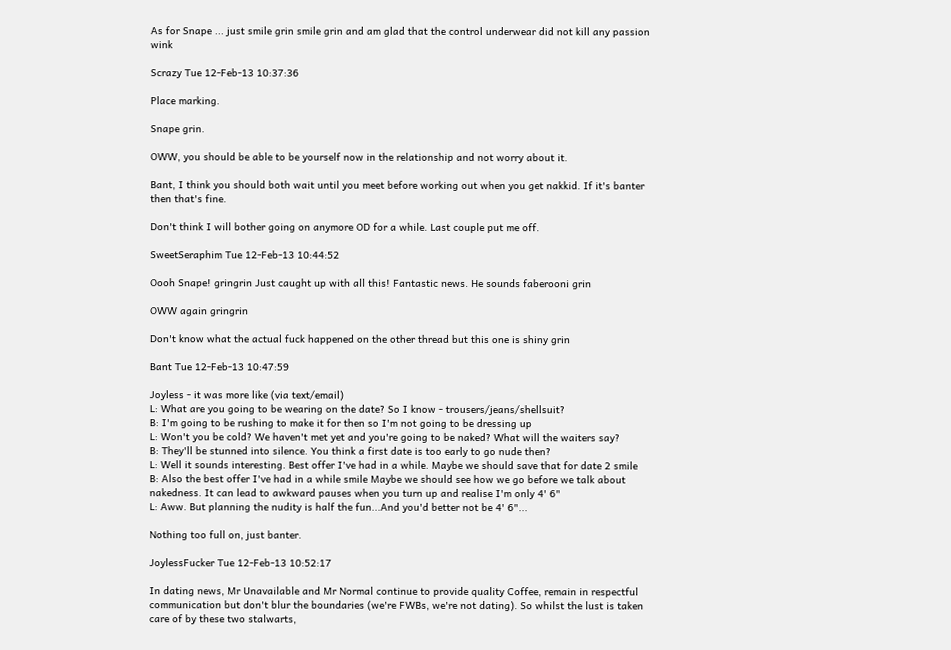As for Snape ... just smile grin smile grin and am glad that the control underwear did not kill any passion wink

Scrazy Tue 12-Feb-13 10:37:36

Place marking.

Snape grin.

OWW, you should be able to be yourself now in the relationship and not worry about it.

Bant, I think you should both wait until you meet before working out when you get nakkid. If it's banter then that's fine.

Don't think I will bother going on anymore OD for a while. Last couple put me off.

SweetSeraphim Tue 12-Feb-13 10:44:52

Oooh Snape! gringrin Just caught up with all this! Fantastic news. He sounds faberooni grin

OWW again gringrin

Don't know what the actual fuck happened on the other thread but this one is shiny grin

Bant Tue 12-Feb-13 10:47:59

Joyless - it was more like (via text/email)
L: What are you going to be wearing on the date? So I know - trousers/jeans/shellsuit?
B: I'm going to be rushing to make it for then so I'm not going to be dressing up
L: Won't you be cold? We haven't met yet and you're going to be naked? What will the waiters say?
B: They'll be stunned into silence. You think a first date is too early to go nude then?
L: Well it sounds interesting. Best offer I've had in a while. Maybe we should save that for date 2 smile
B: Also the best offer I've had in a while smile Maybe we should see how we go before we talk about nakedness. It can lead to awkward pauses when you turn up and realise I'm only 4' 6"
L: Aww. But planning the nudity is half the fun...And you'd better not be 4' 6"...

Nothing too full on, just banter.

JoylessFucker Tue 12-Feb-13 10:52:17

In dating news, Mr Unavailable and Mr Normal continue to provide quality Coffee, remain in respectful communication but don't blur the boundaries (we're FWBs, we're not dating). So whilst the lust is taken care of by these two stalwarts,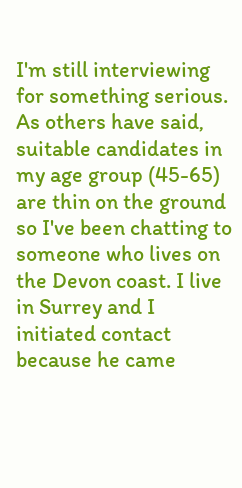I'm still interviewing for something serious. As others have said, suitable candidates in my age group (45-65) are thin on the ground so I've been chatting to someone who lives on the Devon coast. I live in Surrey and I initiated contact because he came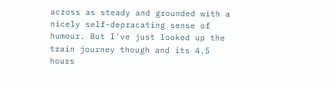across as steady and grounded with a nicely self-depracating sense of humour. But I've just looked up the train journey though and its 4.5 hours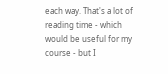each way. That's a lot of reading time - which would be useful for my course - but I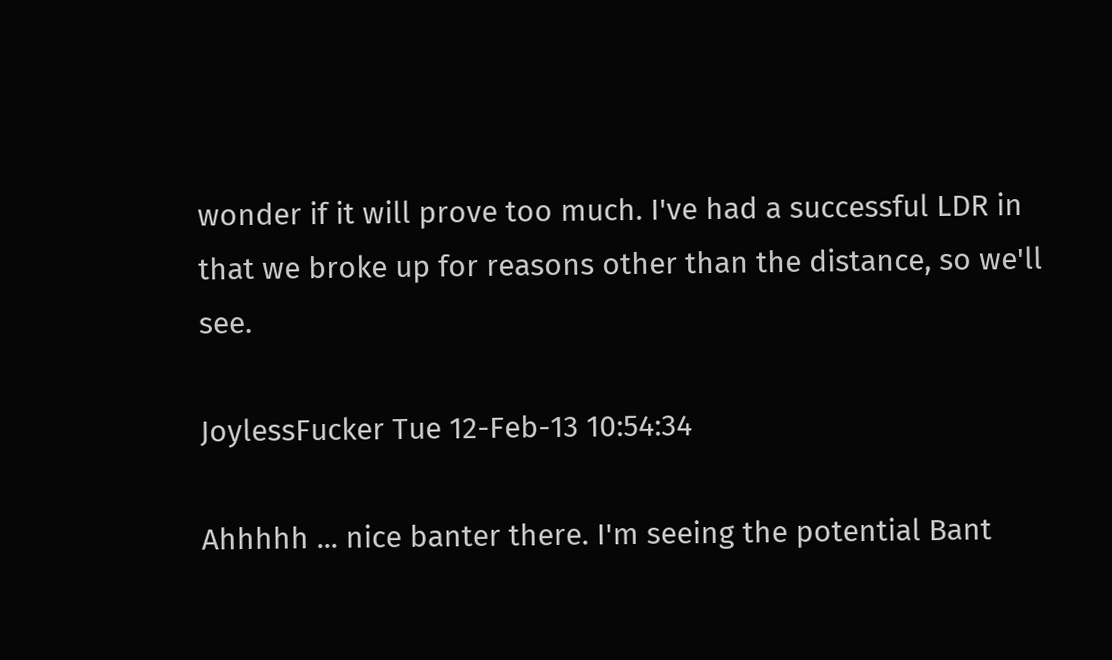wonder if it will prove too much. I've had a successful LDR in that we broke up for reasons other than the distance, so we'll see.

JoylessFucker Tue 12-Feb-13 10:54:34

Ahhhhh ... nice banter there. I'm seeing the potential Bant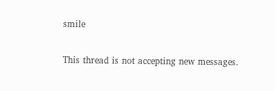smile

This thread is not accepting new messages.